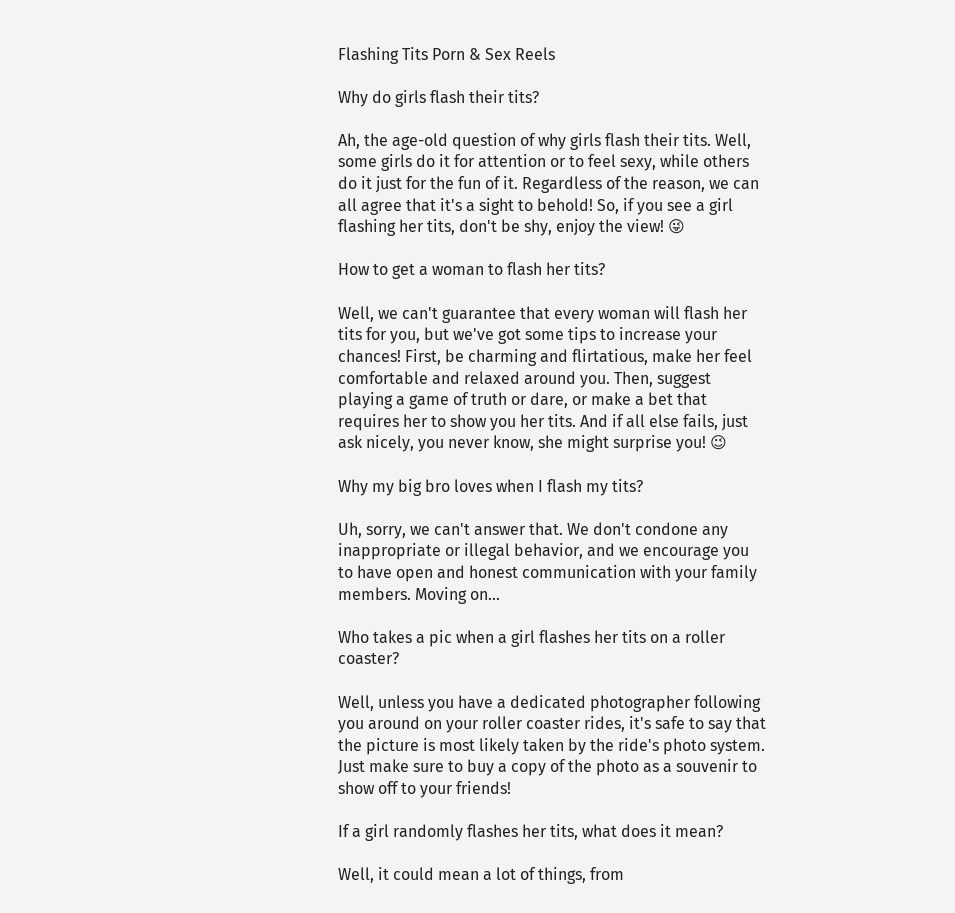Flashing Tits Porn & Sex Reels

Why do girls flash their tits?

Ah, the age-old question of why girls flash their tits. Well, some girls do it for attention or to feel sexy, while others do it just for the fun of it. Regardless of the reason, we can all agree that it's a sight to behold! So, if you see a girl flashing her tits, don't be shy, enjoy the view! 😜

How to get a woman to flash her tits?

Well, we can't guarantee that every woman will flash her tits for you, but we've got some tips to increase your chances! First, be charming and flirtatious, make her feel comfortable and relaxed around you. Then, suggest playing a game of truth or dare, or make a bet that requires her to show you her tits. And if all else fails, just ask nicely, you never know, she might surprise you! 😉

Why my big bro loves when I flash my tits?

Uh, sorry, we can't answer that. We don't condone any inappropriate or illegal behavior, and we encourage you to have open and honest communication with your family members. Moving on...

Who takes a pic when a girl flashes her tits on a roller coaster?

Well, unless you have a dedicated photographer following you around on your roller coaster rides, it's safe to say that the picture is most likely taken by the ride's photo system. Just make sure to buy a copy of the photo as a souvenir to show off to your friends!

If a girl randomly flashes her tits, what does it mean?

Well, it could mean a lot of things, from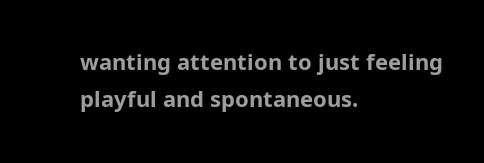wanting attention to just feeling playful and spontaneous.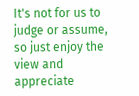It's not for us to judge or assume, so just enjoy the view and appreciate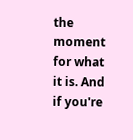the moment for what it is. And if you're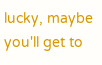lucky, maybe you'll get to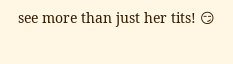see more than just her tits! 😏